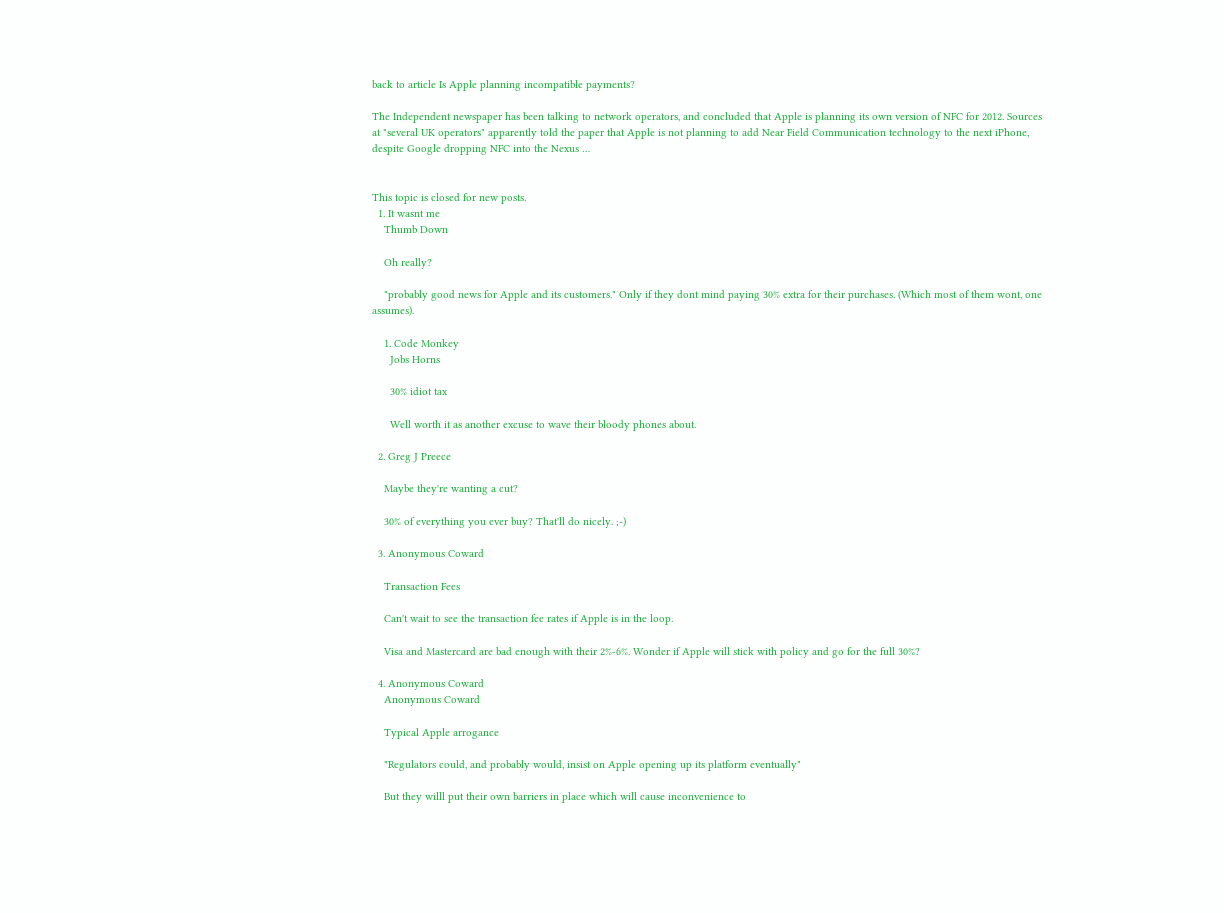back to article Is Apple planning incompatible payments?

The Independent newspaper has been talking to network operators, and concluded that Apple is planning its own version of NFC for 2012. Sources at "several UK operators" apparently told the paper that Apple is not planning to add Near Field Communication technology to the next iPhone, despite Google dropping NFC into the Nexus …


This topic is closed for new posts.
  1. It wasnt me
    Thumb Down

    Oh really?

    "probably good news for Apple and its customers." Only if they dont mind paying 30% extra for their purchases. (Which most of them wont, one assumes).

    1. Code Monkey
      Jobs Horns

      30% idiot tax

      Well worth it as another excuse to wave their bloody phones about.

  2. Greg J Preece

    Maybe they're wanting a cut?

    30% of everything you ever buy? That'll do nicely. ;-)

  3. Anonymous Coward

    Transaction Fees

    Can't wait to see the transaction fee rates if Apple is in the loop.

    Visa and Mastercard are bad enough with their 2%-6%. Wonder if Apple will stick with policy and go for the full 30%?

  4. Anonymous Coward
    Anonymous Coward

    Typical Apple arrogance

    "Regulators could, and probably would, insist on Apple opening up its platform eventually"

    But they willl put their own barriers in place which will cause inconvenience to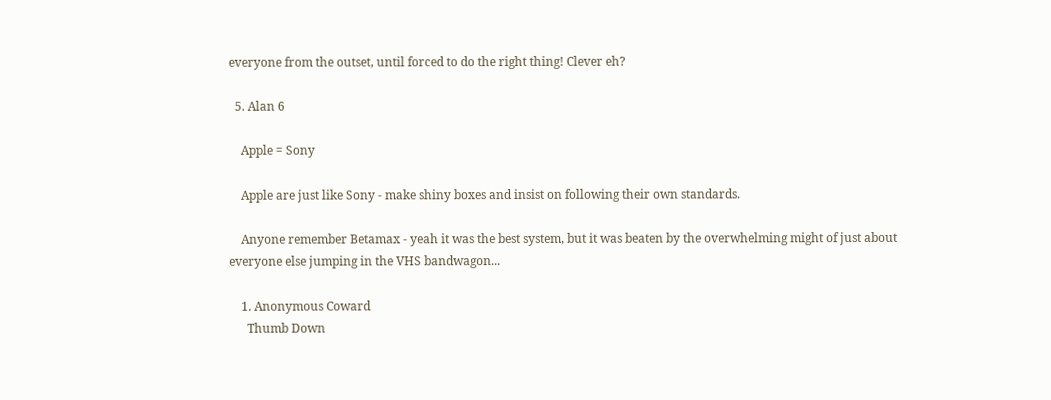everyone from the outset, until forced to do the right thing! Clever eh?

  5. Alan 6

    Apple = Sony

    Apple are just like Sony - make shiny boxes and insist on following their own standards.

    Anyone remember Betamax - yeah it was the best system, but it was beaten by the overwhelming might of just about everyone else jumping in the VHS bandwagon...

    1. Anonymous Coward
      Thumb Down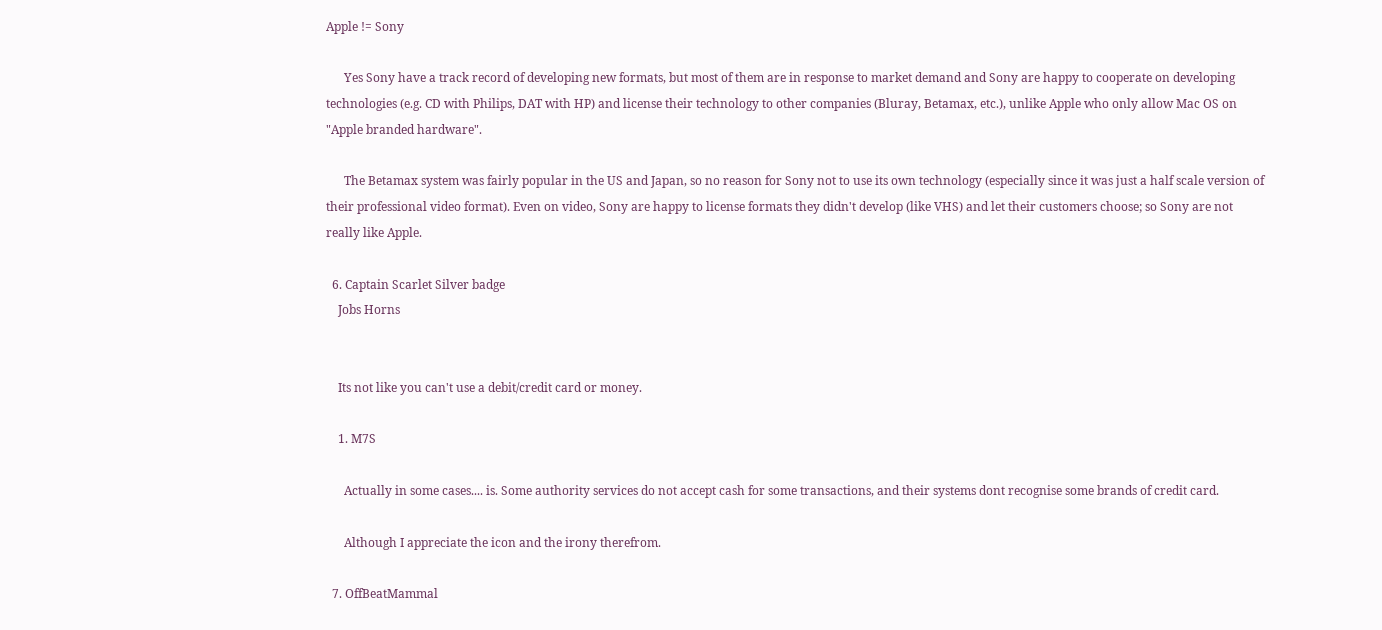Apple != Sony

      Yes Sony have a track record of developing new formats, but most of them are in response to market demand and Sony are happy to cooperate on developing technologies (e.g. CD with Philips, DAT with HP) and license their technology to other companies (Bluray, Betamax, etc.), unlike Apple who only allow Mac OS on "Apple branded hardware".

      The Betamax system was fairly popular in the US and Japan, so no reason for Sony not to use its own technology (especially since it was just a half scale version of their professional video format). Even on video, Sony are happy to license formats they didn't develop (like VHS) and let their customers choose; so Sony are not really like Apple.

  6. Captain Scarlet Silver badge
    Jobs Horns


    Its not like you can't use a debit/credit card or money.

    1. M7S

      Actually in some cases.... is. Some authority services do not accept cash for some transactions, and their systems dont recognise some brands of credit card.

      Although I appreciate the icon and the irony therefrom.

  7. OffBeatMammal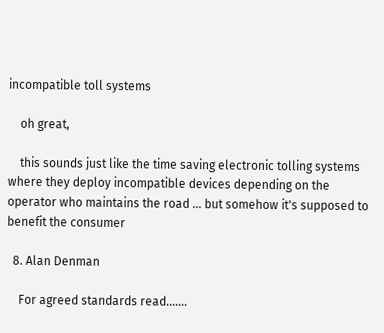incompatible toll systems

    oh great,

    this sounds just like the time saving electronic tolling systems where they deploy incompatible devices depending on the operator who maintains the road ... but somehow it's supposed to benefit the consumer

  8. Alan Denman

    For agreed standards read.......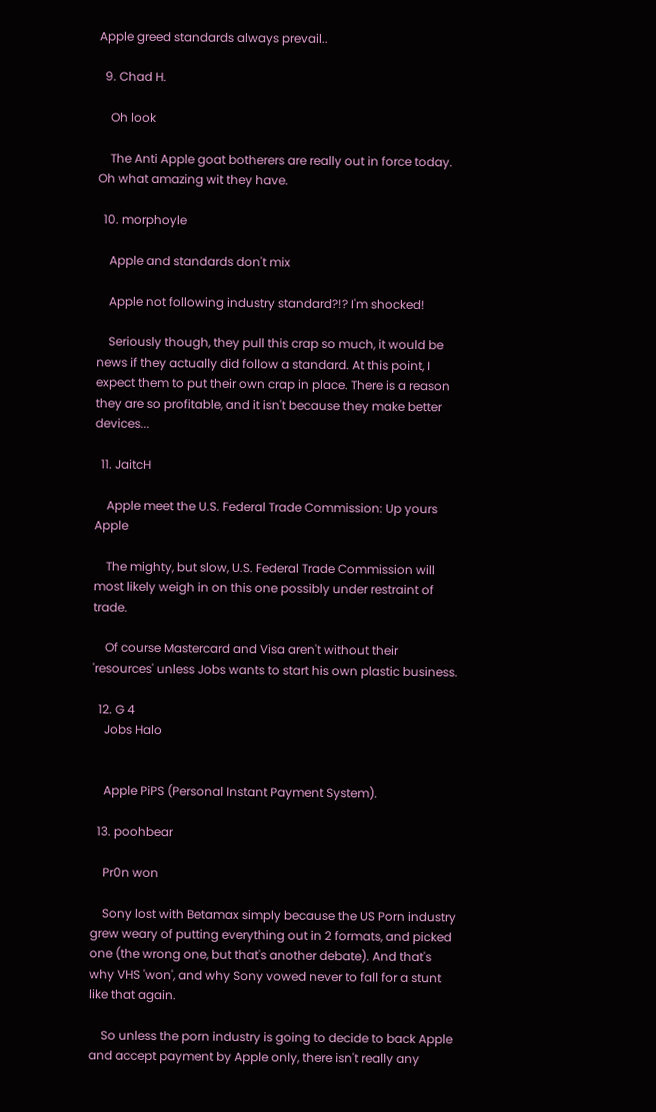Apple greed standards always prevail..

  9. Chad H.

    Oh look

    The Anti Apple goat botherers are really out in force today. Oh what amazing wit they have.

  10. morphoyle

    Apple and standards don't mix

    Apple not following industry standard?!? I'm shocked!

    Seriously though, they pull this crap so much, it would be news if they actually did follow a standard. At this point, I expect them to put their own crap in place. There is a reason they are so profitable, and it isn't because they make better devices...

  11. JaitcH

    Apple meet the U.S. Federal Trade Commission: Up yours Apple

    The mighty, but slow, U.S. Federal Trade Commission will most likely weigh in on this one possibly under restraint of trade.

    Of course Mastercard and Visa aren't without their 'resources' unless Jobs wants to start his own plastic business.

  12. G 4
    Jobs Halo


    Apple PiPS (Personal Instant Payment System).

  13. poohbear

    Pr0n won

    Sony lost with Betamax simply because the US Porn industry grew weary of putting everything out in 2 formats, and picked one (the wrong one, but that's another debate). And that's why VHS 'won', and why Sony vowed never to fall for a stunt like that again.

    So unless the porn industry is going to decide to back Apple and accept payment by Apple only, there isn't really any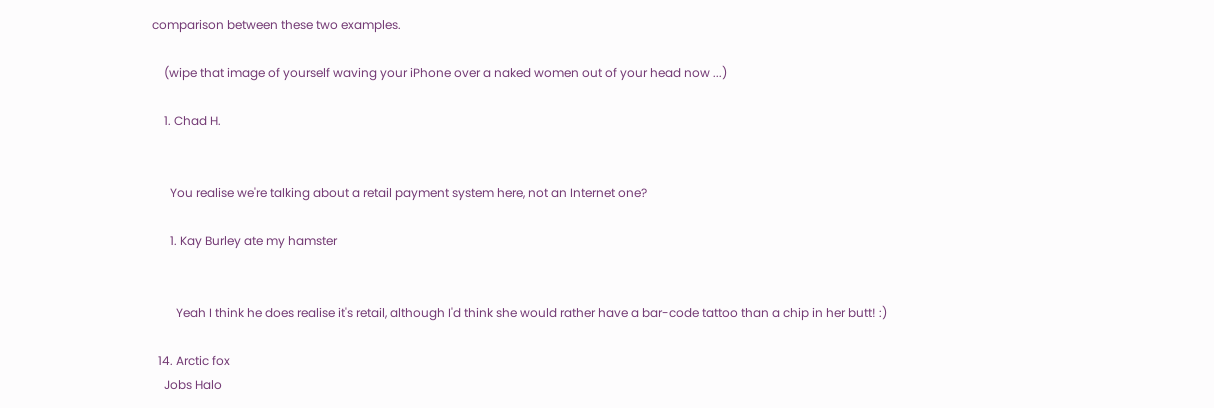comparison between these two examples.

    (wipe that image of yourself waving your iPhone over a naked women out of your head now ...)

    1. Chad H.


      You realise we're talking about a retail payment system here, not an Internet one?

      1. Kay Burley ate my hamster


        Yeah I think he does realise it's retail, although I'd think she would rather have a bar-code tattoo than a chip in her butt! :)

  14. Arctic fox
    Jobs Halo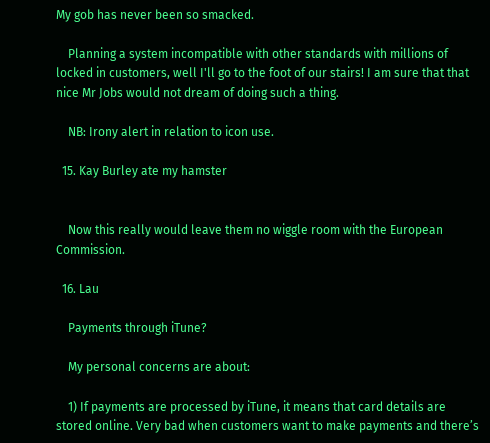My gob has never been so smacked.

    Planning a system incompatible with other standards with millions of locked in customers, well I'll go to the foot of our stairs! I am sure that that nice Mr Jobs would not dream of doing such a thing.

    NB: Irony alert in relation to icon use.

  15. Kay Burley ate my hamster


    Now this really would leave them no wiggle room with the European Commission.

  16. Lau

    Payments through iTune?

    My personal concerns are about:

    1) If payments are processed by iTune, it means that card details are stored online. Very bad when customers want to make payments and there’s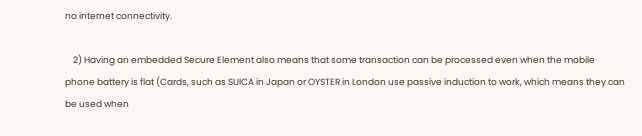no internet connectivity.

    2) Having an embedded Secure Element also means that some transaction can be processed even when the mobile phone battery is flat (Cards, such as SUICA in Japan or OYSTER in London use passive induction to work, which means they can be used when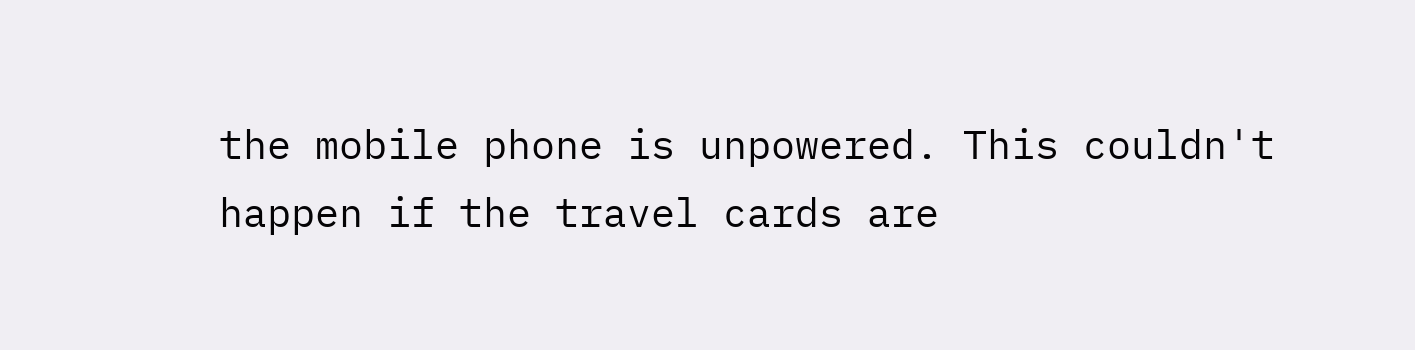the mobile phone is unpowered. This couldn't happen if the travel cards are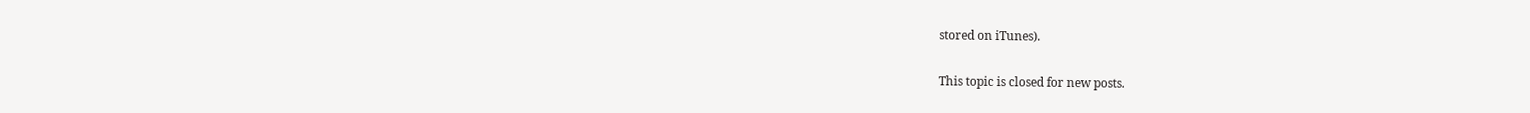stored on iTunes).

This topic is closed for new posts.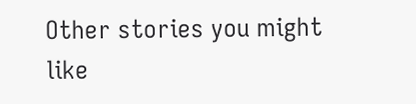Other stories you might like